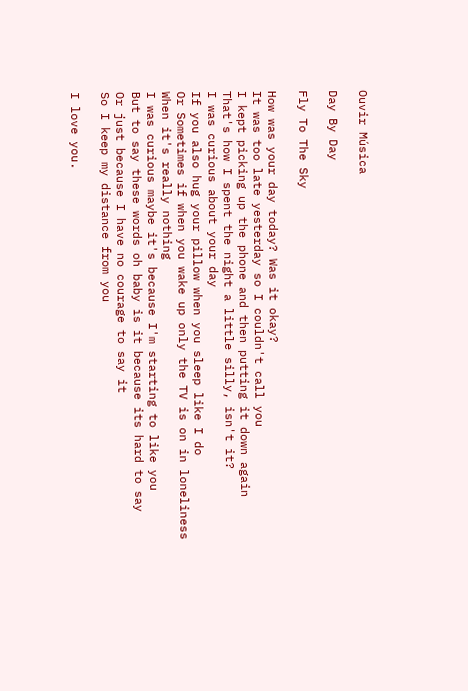Ouvir Música

Day By Day

Fly To The Sky

How was your day today? Was it okay?
It was too late yesterday so I couldn't call you
I kept picking up the phone and then putting it down again
That's how I spent the night a little silly, isn't it?
I was curious about your day
If you also hug your pillow when you sleep like I do
Or Sometimes if when you wake up only the TV is on in loneliness
When it's really nothing
I was curious maybe it's because I'm starting to like you
But to say these words oh baby is it because its hard to say
Or just because I have no courage to say it
So I keep my distance from you

I love you.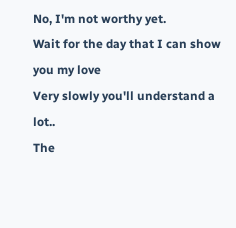No, I'm not worthy yet.
Wait for the day that I can show you my love
Very slowly you'll understand a lot..
The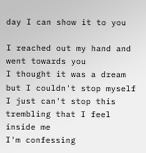day I can show it to you

I reached out my hand and went towards you
I thought it was a dream but I couldn't stop myself
I just can't stop this trembling that I feel inside me
I'm confessing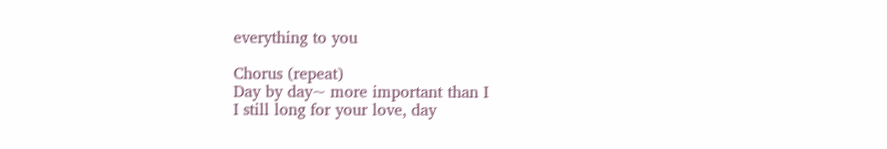everything to you

Chorus (repeat)
Day by day~ more important than I
I still long for your love, day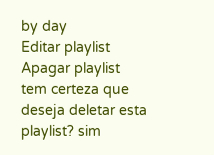by day
Editar playlist
Apagar playlist
tem certeza que deseja deletar esta playlist? sim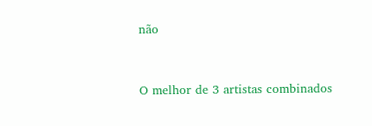não


O melhor de 3 artistas combinados